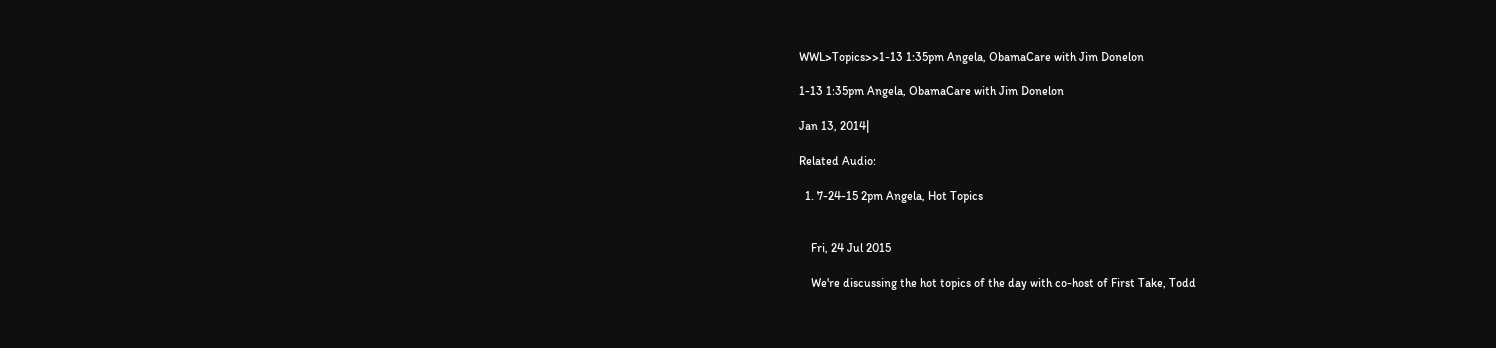WWL>Topics>>1-13 1:35pm Angela, ObamaCare with Jim Donelon

1-13 1:35pm Angela, ObamaCare with Jim Donelon

Jan 13, 2014|

Related Audio:

  1. 7-24-15 2pm Angela, Hot Topics


    Fri, 24 Jul 2015

    We're discussing the hot topics of the day with co-host of First Take, Todd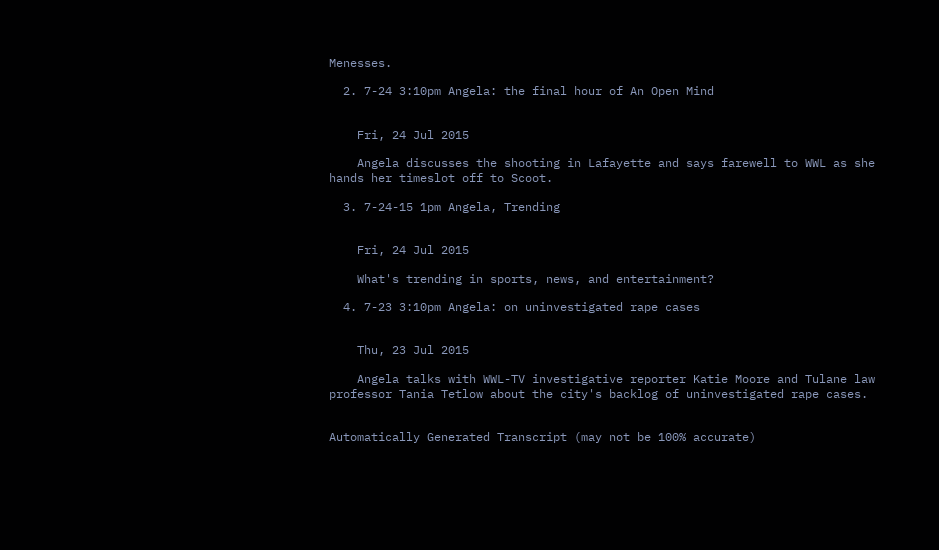Menesses.

  2. 7-24 3:10pm Angela: the final hour of An Open Mind


    Fri, 24 Jul 2015

    Angela discusses the shooting in Lafayette and says farewell to WWL as she hands her timeslot off to Scoot.

  3. 7-24-15 1pm Angela, Trending


    Fri, 24 Jul 2015

    What's trending in sports, news, and entertainment?

  4. 7-23 3:10pm Angela: on uninvestigated rape cases


    Thu, 23 Jul 2015

    Angela talks with WWL-TV investigative reporter Katie Moore and Tulane law professor Tania Tetlow about the city's backlog of uninvestigated rape cases.


Automatically Generated Transcript (may not be 100% accurate)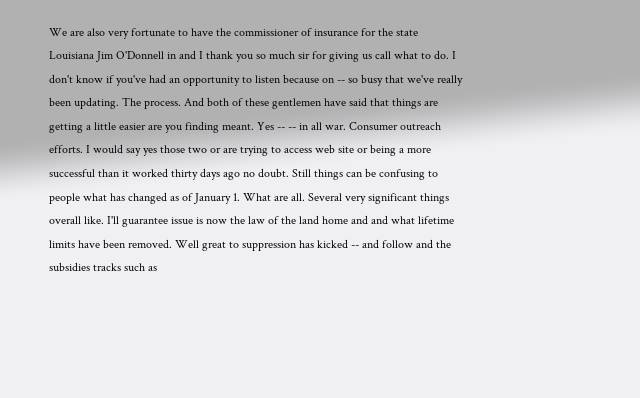We are also very fortunate to have the commissioner of insurance for the state Louisiana Jim O'Donnell in and I thank you so much sir for giving us call what to do. I don't know if you've had an opportunity to listen because on -- so busy that we've really been updating. The process. And both of these gentlemen have said that things are getting a little easier are you finding meant. Yes -- -- in all war. Consumer outreach efforts. I would say yes those two or are trying to access web site or being a more successful than it worked thirty days ago no doubt. Still things can be confusing to people what has changed as of January 1. What are all. Several very significant things overall like. I'll guarantee issue is now the law of the land home and and what lifetime limits have been removed. Well great to suppression has kicked -- and follow and the subsidies tracks such as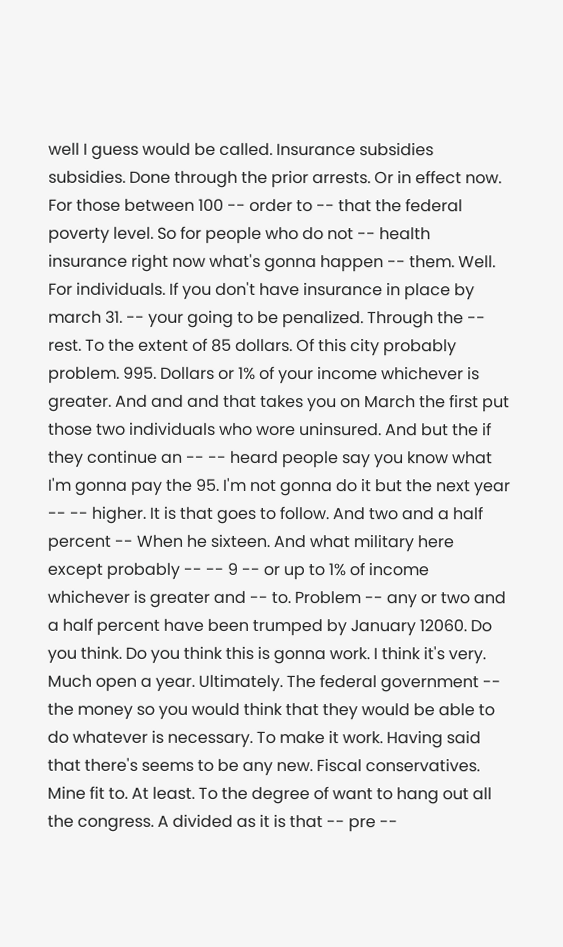well I guess would be called. Insurance subsidies subsidies. Done through the prior arrests. Or in effect now. For those between 100 -- order to -- that the federal poverty level. So for people who do not -- health insurance right now what's gonna happen -- them. Well. For individuals. If you don't have insurance in place by march 31. -- your going to be penalized. Through the -- rest. To the extent of 85 dollars. Of this city probably problem. 995. Dollars or 1% of your income whichever is greater. And and and that takes you on March the first put those two individuals who wore uninsured. And but the if they continue an -- -- heard people say you know what I'm gonna pay the 95. I'm not gonna do it but the next year -- -- higher. It is that goes to follow. And two and a half percent -- When he sixteen. And what military here except probably -- -- 9 -- or up to 1% of income whichever is greater and -- to. Problem -- any or two and a half percent have been trumped by January 12060. Do you think. Do you think this is gonna work. I think it's very. Much open a year. Ultimately. The federal government -- the money so you would think that they would be able to do whatever is necessary. To make it work. Having said that there's seems to be any new. Fiscal conservatives. Mine fit to. At least. To the degree of want to hang out all the congress. A divided as it is that -- pre --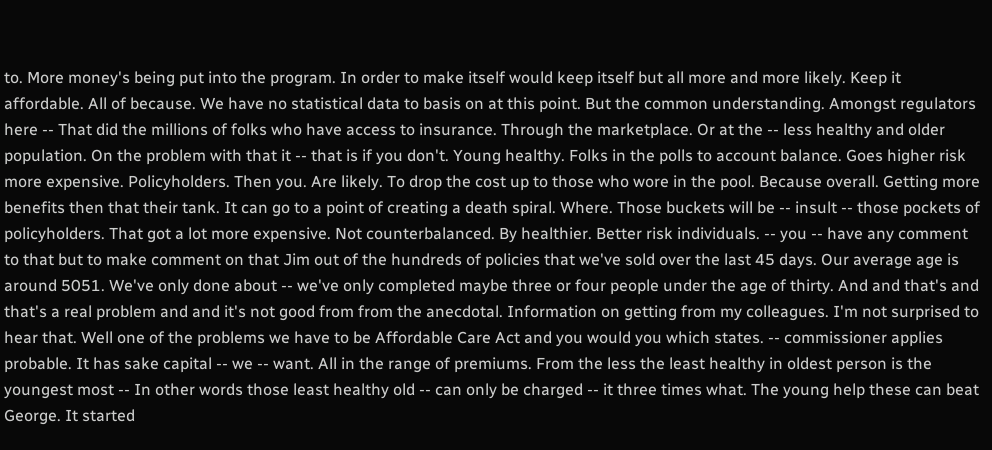to. More money's being put into the program. In order to make itself would keep itself but all more and more likely. Keep it affordable. All of because. We have no statistical data to basis on at this point. But the common understanding. Amongst regulators here -- That did the millions of folks who have access to insurance. Through the marketplace. Or at the -- less healthy and older population. On the problem with that it -- that is if you don't. Young healthy. Folks in the polls to account balance. Goes higher risk more expensive. Policyholders. Then you. Are likely. To drop the cost up to those who wore in the pool. Because overall. Getting more benefits then that their tank. It can go to a point of creating a death spiral. Where. Those buckets will be -- insult -- those pockets of policyholders. That got a lot more expensive. Not counterbalanced. By healthier. Better risk individuals. -- you -- have any comment to that but to make comment on that Jim out of the hundreds of policies that we've sold over the last 45 days. Our average age is around 5051. We've only done about -- we've only completed maybe three or four people under the age of thirty. And and that's and that's a real problem and and it's not good from from the anecdotal. Information on getting from my colleagues. I'm not surprised to hear that. Well one of the problems we have to be Affordable Care Act and you would you which states. -- commissioner applies probable. It has sake capital -- we -- want. All in the range of premiums. From the less the least healthy in oldest person is the youngest most -- In other words those least healthy old -- can only be charged -- it three times what. The young help these can beat George. It started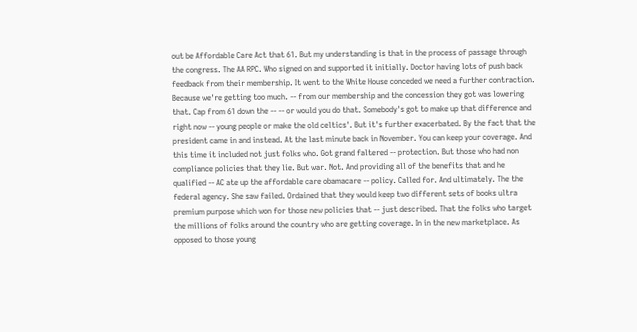out be Affordable Care Act that 61. But my understanding is that in the process of passage through the congress. The AA RPC. Who signed on and supported it initially. Doctor having lots of push back feedback from their membership. It went to the White House conceded we need a further contraction. Because we're getting too much. -- from our membership and the concession they got was lowering that. Cap from 61 down the -- -- or would you do that. Somebody's got to make up that difference and right now -- young people or make the old celtics'. But it's further exacerbated. By the fact that the president came in and instead. At the last minute back in November. You can keep your coverage. And this time it included not just folks who. Got grand faltered -- protection. But those who had non compliance policies that they lie. But war. Not. And providing all of the benefits that and he qualified -- AC ate up the affordable care obamacare -- policy. Called for. And ultimately. The the federal agency. She saw failed. Ordained that they would keep two different sets of books ultra premium purpose which won for those new policies that -- just described. That the folks who target the millions of folks around the country who are getting coverage. In in the new marketplace. As opposed to those young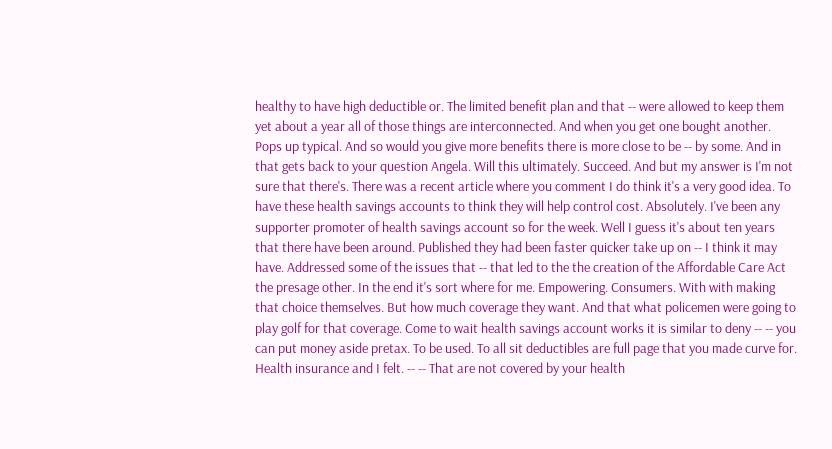healthy to have high deductible or. The limited benefit plan and that -- were allowed to keep them yet about a year all of those things are interconnected. And when you get one bought another. Pops up typical. And so would you give more benefits there is more close to be -- by some. And in that gets back to your question Angela. Will this ultimately. Succeed. And but my answer is I'm not sure that there's. There was a recent article where you comment I do think it's a very good idea. To have these health savings accounts to think they will help control cost. Absolutely. I've been any supporter promoter of health savings account so for the week. Well I guess it's about ten years that there have been around. Published they had been faster quicker take up on -- I think it may have. Addressed some of the issues that -- that led to the the creation of the Affordable Care Act the presage other. In the end it's sort where for me. Empowering. Consumers. With with making that choice themselves. But how much coverage they want. And that what policemen were going to play golf for that coverage. Come to wait health savings account works it is similar to deny -- -- you can put money aside pretax. To be used. To all sit deductibles are full page that you made curve for. Health insurance and I felt. -- -- That are not covered by your health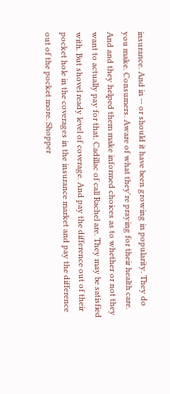insurance. And in -- or should it have been growing in popularity. They do you make. Consumers. Aware of what they're praying for their health care. And and they helped them make informed choices as to whether or not they want to actually pay for that. Cadillac of call Rachel are. They may be satisfied with. But shovel ready level of coverage. And pay the difference out of their pocket hole in the coverages in the insurance market and pay the difference out of the pocket more. Shopper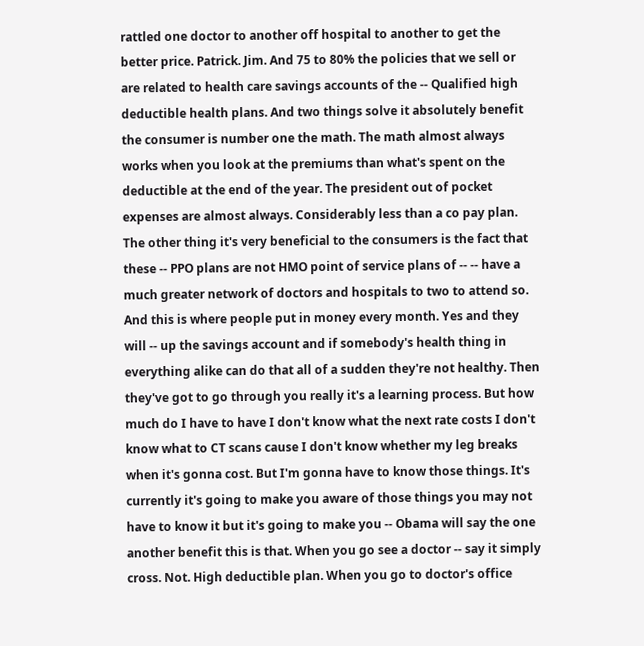rattled one doctor to another off hospital to another to get the better price. Patrick. Jim. And 75 to 80% the policies that we sell or are related to health care savings accounts of the -- Qualified high deductible health plans. And two things solve it absolutely benefit the consumer is number one the math. The math almost always works when you look at the premiums than what's spent on the deductible at the end of the year. The president out of pocket expenses are almost always. Considerably less than a co pay plan. The other thing it's very beneficial to the consumers is the fact that these -- PPO plans are not HMO point of service plans of -- -- have a much greater network of doctors and hospitals to two to attend so. And this is where people put in money every month. Yes and they will -- up the savings account and if somebody's health thing in everything alike can do that all of a sudden they're not healthy. Then they've got to go through you really it's a learning process. But how much do I have to have I don't know what the next rate costs I don't know what to CT scans cause I don't know whether my leg breaks when it's gonna cost. But I'm gonna have to know those things. It's currently it's going to make you aware of those things you may not have to know it but it's going to make you -- Obama will say the one another benefit this is that. When you go see a doctor -- say it simply cross. Not. High deductible plan. When you go to doctor's office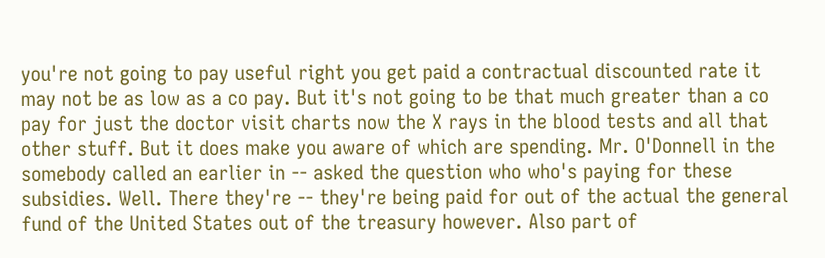you're not going to pay useful right you get paid a contractual discounted rate it may not be as low as a co pay. But it's not going to be that much greater than a co pay for just the doctor visit charts now the X rays in the blood tests and all that other stuff. But it does make you aware of which are spending. Mr. O'Donnell in the somebody called an earlier in -- asked the question who who's paying for these subsidies. Well. There they're -- they're being paid for out of the actual the general fund of the United States out of the treasury however. Also part of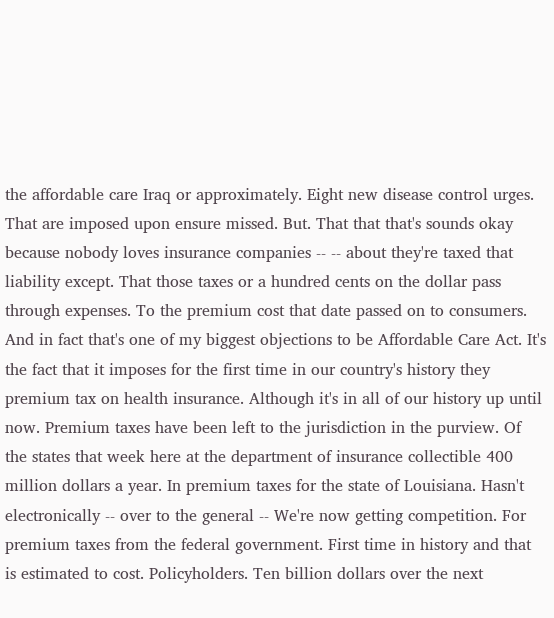the affordable care Iraq or approximately. Eight new disease control urges. That are imposed upon ensure missed. But. That that that's sounds okay because nobody loves insurance companies -- -- about they're taxed that liability except. That those taxes or a hundred cents on the dollar pass through expenses. To the premium cost that date passed on to consumers. And in fact that's one of my biggest objections to be Affordable Care Act. It's the fact that it imposes for the first time in our country's history they premium tax on health insurance. Although it's in all of our history up until now. Premium taxes have been left to the jurisdiction in the purview. Of the states that week here at the department of insurance collectible 400 million dollars a year. In premium taxes for the state of Louisiana. Hasn't electronically -- over to the general -- We're now getting competition. For premium taxes from the federal government. First time in history and that is estimated to cost. Policyholders. Ten billion dollars over the next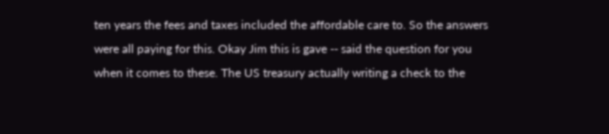ten years the fees and taxes included the affordable care to. So the answers were all paying for this. Okay Jim this is gave -- said the question for you when it comes to these. The US treasury actually writing a check to the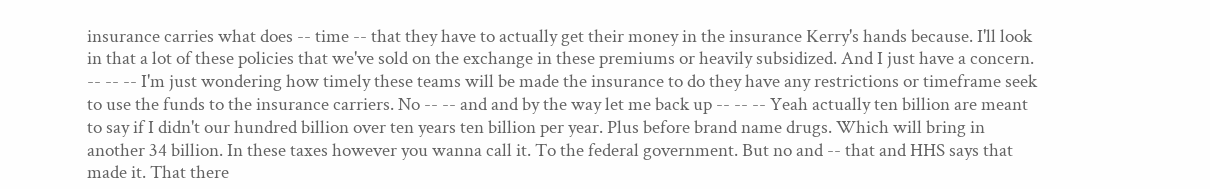insurance carries what does -- time -- that they have to actually get their money in the insurance Kerry's hands because. I'll look in that a lot of these policies that we've sold on the exchange in these premiums or heavily subsidized. And I just have a concern. -- -- -- I'm just wondering how timely these teams will be made the insurance to do they have any restrictions or timeframe seek to use the funds to the insurance carriers. No -- -- and and by the way let me back up -- -- -- Yeah actually ten billion are meant to say if I didn't our hundred billion over ten years ten billion per year. Plus before brand name drugs. Which will bring in another 34 billion. In these taxes however you wanna call it. To the federal government. But no and -- that and HHS says that made it. That there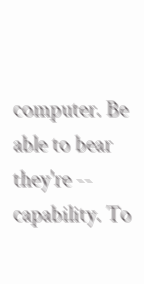computer. Be able to bear they're -- capability. To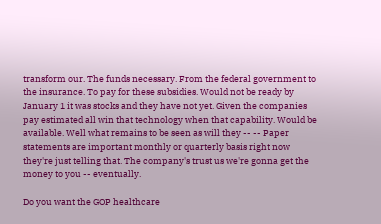transform our. The funds necessary. From the federal government to the insurance. To pay for these subsidies. Would not be ready by January 1 it was stocks and they have not yet. Given the companies pay estimated all win that technology when that capability. Would be available. Well what remains to be seen as will they -- -- Paper statements are important monthly or quarterly basis right now they're just telling that. The company's trust us we're gonna get the money to you -- eventually.

Do you want the GOP healthcare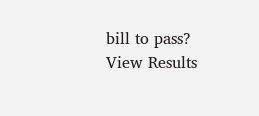bill to pass?
View Results